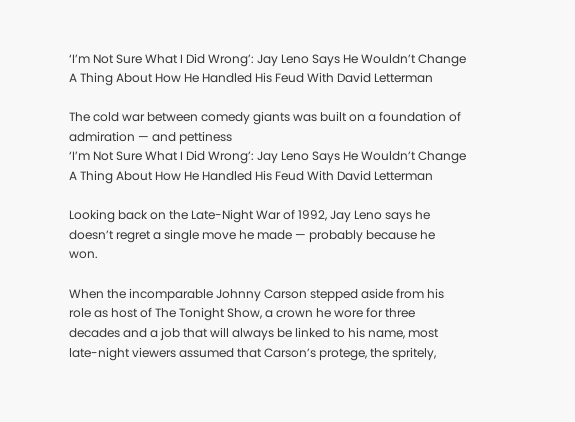‘I’m Not Sure What I Did Wrong’: Jay Leno Says He Wouldn’t Change A Thing About How He Handled His Feud With David Letterman

The cold war between comedy giants was built on a foundation of admiration — and pettiness
‘I’m Not Sure What I Did Wrong’: Jay Leno Says He Wouldn’t Change A Thing About How He Handled His Feud With David Letterman

Looking back on the Late-Night War of 1992, Jay Leno says he doesn’t regret a single move he made — probably because he won.

When the incomparable Johnny Carson stepped aside from his role as host of The Tonight Show, a crown he wore for three decades and a job that will always be linked to his name, most late-night viewers assumed that Carson’s protege, the spritely,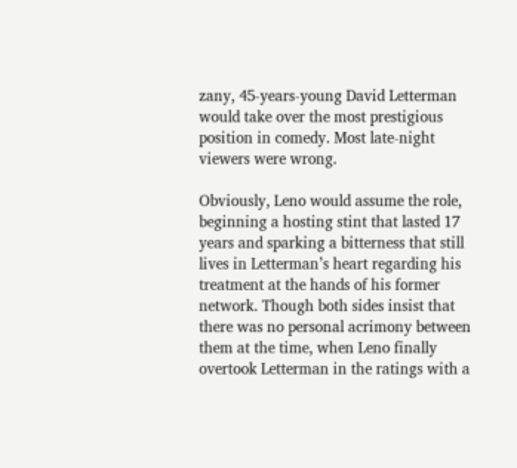zany, 45-years-young David Letterman would take over the most prestigious position in comedy. Most late-night viewers were wrong.

Obviously, Leno would assume the role, beginning a hosting stint that lasted 17 years and sparking a bitterness that still lives in Letterman’s heart regarding his treatment at the hands of his former network. Though both sides insist that there was no personal acrimony between them at the time, when Leno finally overtook Letterman in the ratings with a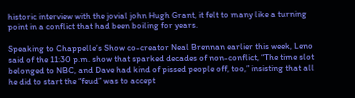historic interview with the jovial john Hugh Grant, it felt to many like a turning point in a conflict that had been boiling for years.

Speaking to Chappelle’s Show co-creator Neal Brennan earlier this week, Leno said of the 11:30 p.m. show that sparked decades of non-conflict, “The time slot belonged to NBC, and Dave had kind of pissed people off, too,” insisting that all he did to start the “feud” was to accept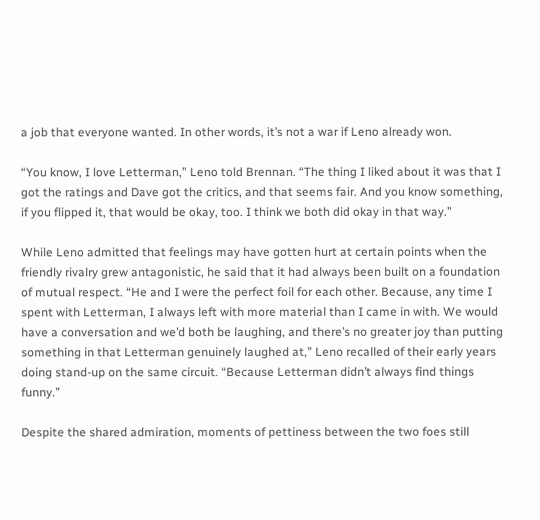a job that everyone wanted. In other words, it’s not a war if Leno already won.

“You know, I love Letterman,” Leno told Brennan. “The thing I liked about it was that I got the ratings and Dave got the critics, and that seems fair. And you know something, if you flipped it, that would be okay, too. I think we both did okay in that way.”

While Leno admitted that feelings may have gotten hurt at certain points when the friendly rivalry grew antagonistic, he said that it had always been built on a foundation of mutual respect. “He and I were the perfect foil for each other. Because, any time I spent with Letterman, I always left with more material than I came in with. We would have a conversation and we’d both be laughing, and there’s no greater joy than putting something in that Letterman genuinely laughed at,” Leno recalled of their early years doing stand-up on the same circuit. “Because Letterman didn’t always find things funny.”

Despite the shared admiration, moments of pettiness between the two foes still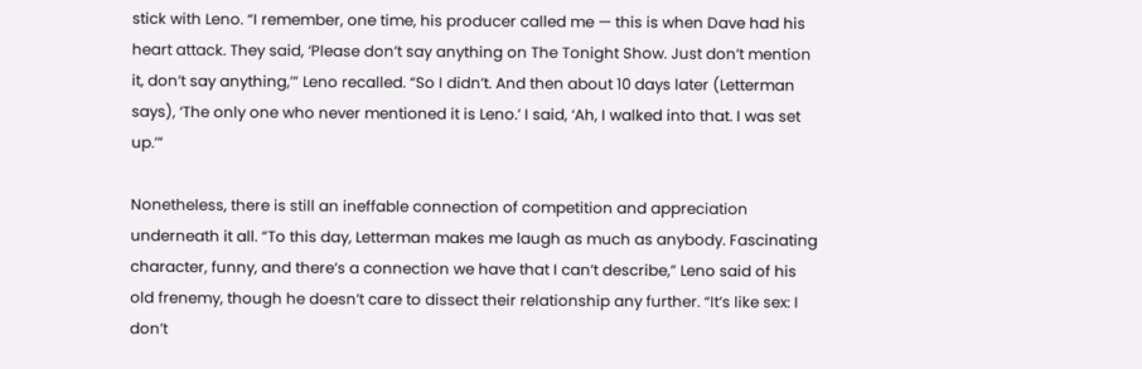stick with Leno. “I remember, one time, his producer called me — this is when Dave had his heart attack. They said, ‘Please don’t say anything on The Tonight Show. Just don’t mention it, don’t say anything,’” Leno recalled. “So I didn’t. And then about 10 days later (Letterman says), ‘The only one who never mentioned it is Leno.’ I said, ‘Ah, I walked into that. I was set up.’”

Nonetheless, there is still an ineffable connection of competition and appreciation underneath it all. “To this day, Letterman makes me laugh as much as anybody. Fascinating character, funny, and there’s a connection we have that I can’t describe,” Leno said of his old frenemy, though he doesn’t care to dissect their relationship any further. “It’s like sex: I don’t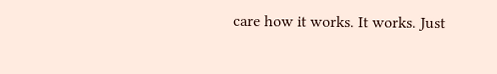care how it works. It works. Just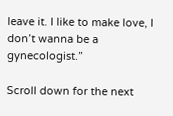leave it. I like to make love, I don’t wanna be a gynecologist.”

Scroll down for the next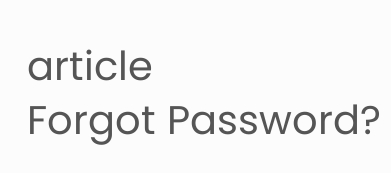article
Forgot Password?